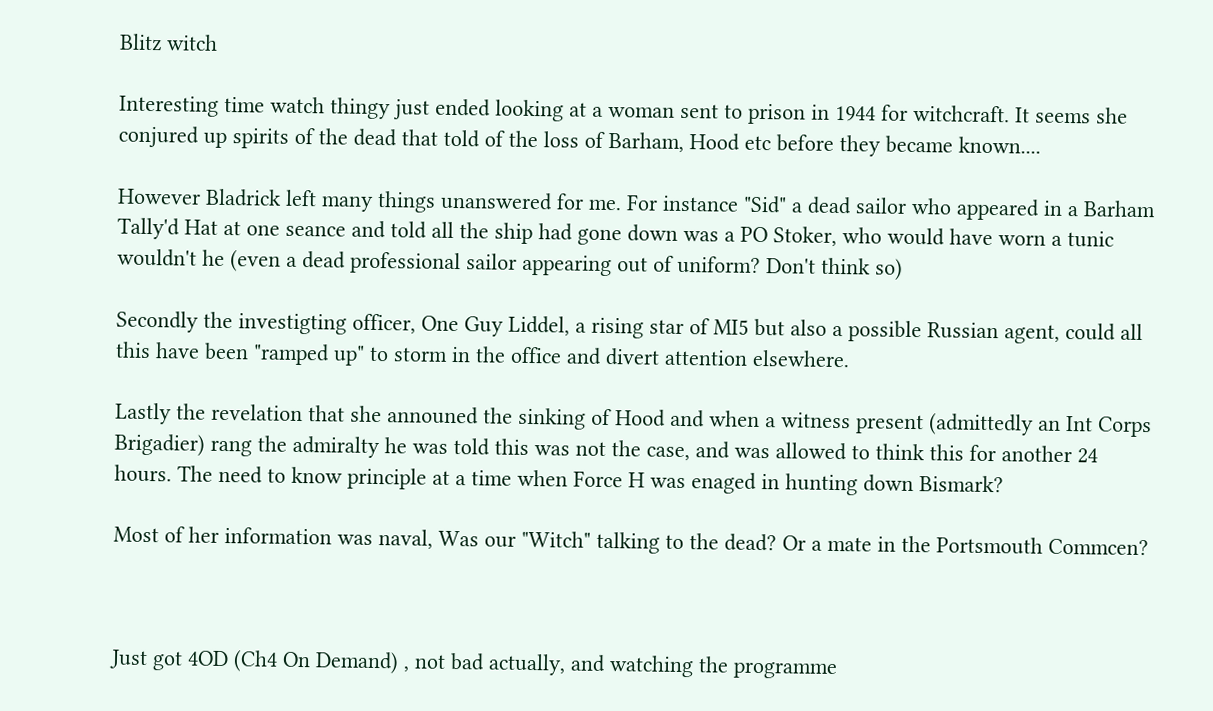Blitz witch

Interesting time watch thingy just ended looking at a woman sent to prison in 1944 for witchcraft. It seems she conjured up spirits of the dead that told of the loss of Barham, Hood etc before they became known....

However Bladrick left many things unanswered for me. For instance "Sid" a dead sailor who appeared in a Barham Tally'd Hat at one seance and told all the ship had gone down was a PO Stoker, who would have worn a tunic wouldn't he (even a dead professional sailor appearing out of uniform? Don't think so)

Secondly the investigting officer, One Guy Liddel, a rising star of MI5 but also a possible Russian agent, could all this have been "ramped up" to storm in the office and divert attention elsewhere.

Lastly the revelation that she announed the sinking of Hood and when a witness present (admittedly an Int Corps Brigadier) rang the admiralty he was told this was not the case, and was allowed to think this for another 24 hours. The need to know principle at a time when Force H was enaged in hunting down Bismark?

Most of her information was naval, Was our "Witch" talking to the dead? Or a mate in the Portsmouth Commcen?



Just got 4OD (Ch4 On Demand) , not bad actually, and watching the programme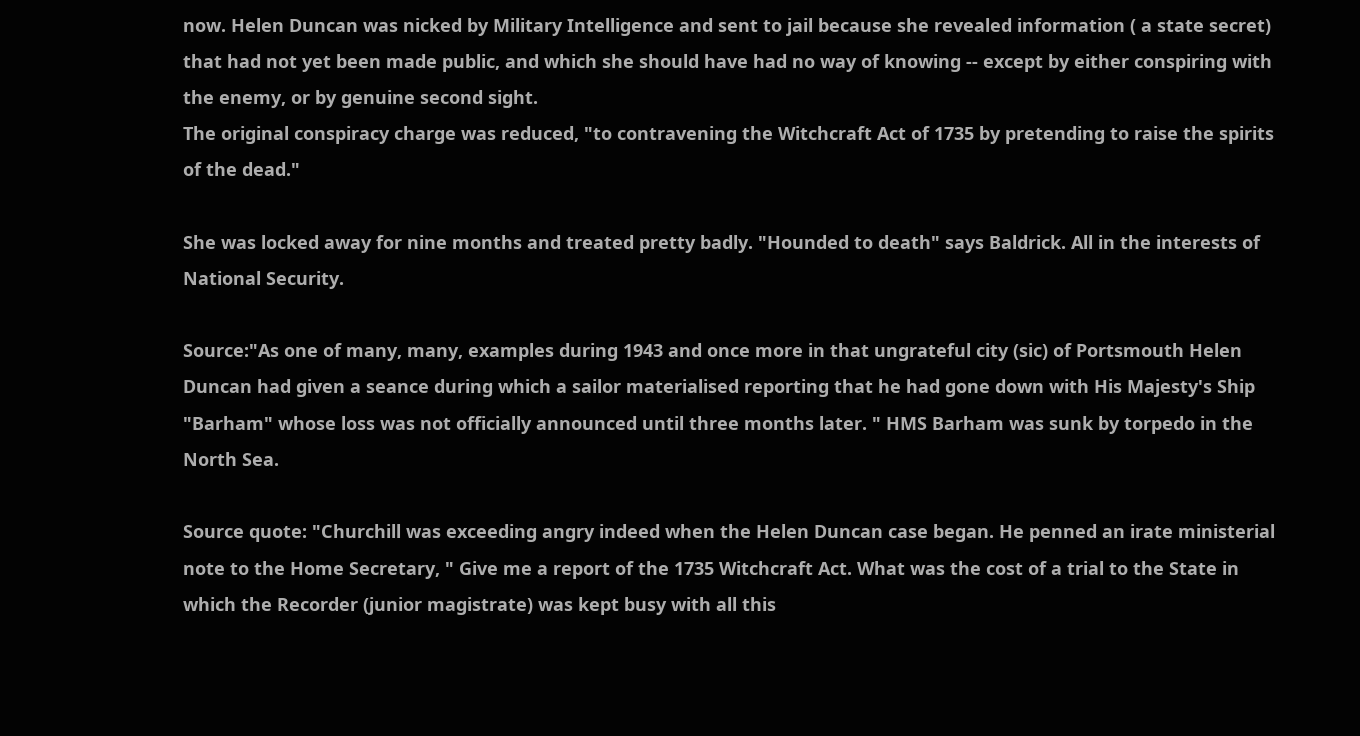now. Helen Duncan was nicked by Military Intelligence and sent to jail because she revealed information ( a state secret) that had not yet been made public, and which she should have had no way of knowing -- except by either conspiring with the enemy, or by genuine second sight.
The original conspiracy charge was reduced, "to contravening the Witchcraft Act of 1735 by pretending to raise the spirits of the dead."

She was locked away for nine months and treated pretty badly. "Hounded to death" says Baldrick. All in the interests of National Security.

Source:"As one of many, many, examples during 1943 and once more in that ungrateful city (sic) of Portsmouth Helen Duncan had given a seance during which a sailor materialised reporting that he had gone down with His Majesty's Ship "Barham" whose loss was not officially announced until three months later. " HMS Barham was sunk by torpedo in the North Sea.

Source quote: "Churchill was exceeding angry indeed when the Helen Duncan case began. He penned an irate ministerial note to the Home Secretary, " Give me a report of the 1735 Witchcraft Act. What was the cost of a trial to the State in which the Recorder (junior magistrate) was kept busy with all this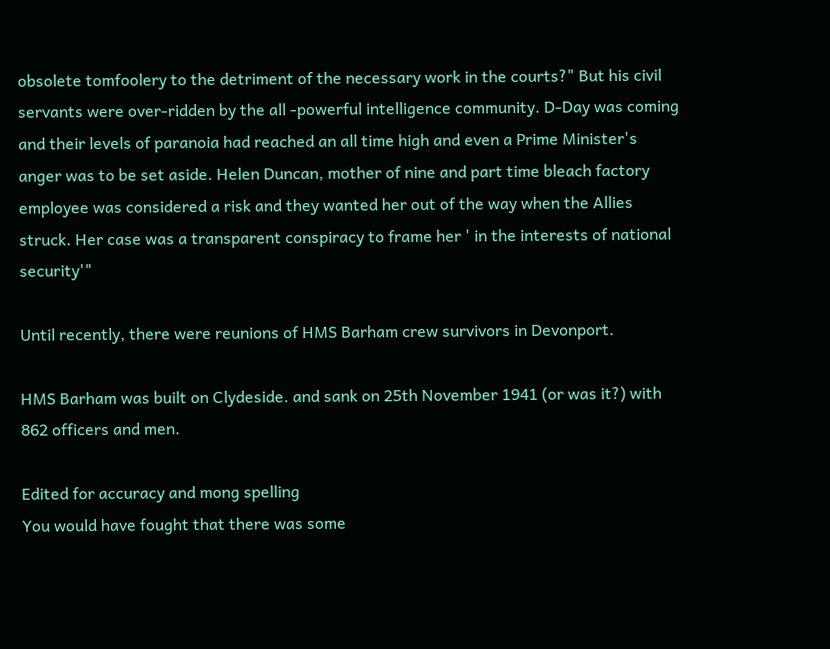obsolete tomfoolery to the detriment of the necessary work in the courts?" But his civil servants were over-ridden by the all -powerful intelligence community. D-Day was coming and their levels of paranoia had reached an all time high and even a Prime Minister's anger was to be set aside. Helen Duncan, mother of nine and part time bleach factory employee was considered a risk and they wanted her out of the way when the Allies struck. Her case was a transparent conspiracy to frame her ' in the interests of national security'"

Until recently, there were reunions of HMS Barham crew survivors in Devonport.

HMS Barham was built on Clydeside. and sank on 25th November 1941 (or was it?) with 862 officers and men.

Edited for accuracy and mong spelling
You would have fought that there was some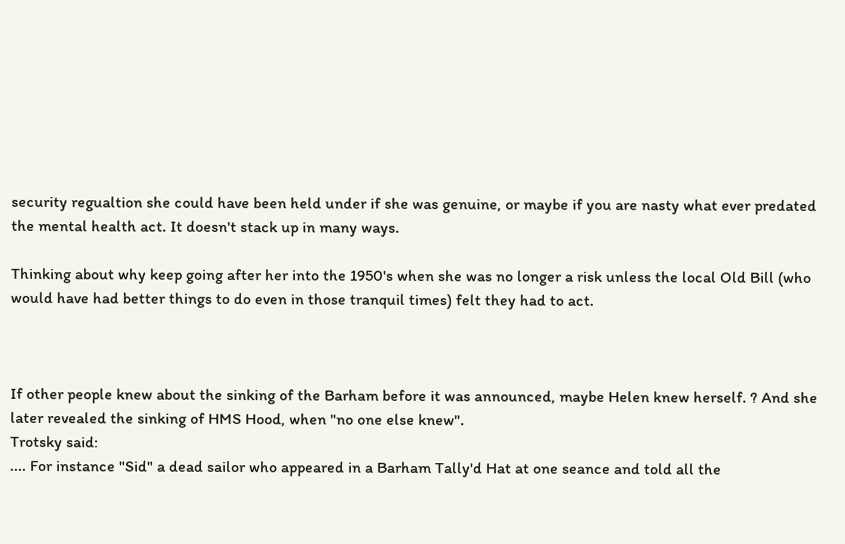security regualtion she could have been held under if she was genuine, or maybe if you are nasty what ever predated the mental health act. It doesn't stack up in many ways.

Thinking about why keep going after her into the 1950's when she was no longer a risk unless the local Old Bill (who would have had better things to do even in those tranquil times) felt they had to act.



If other people knew about the sinking of the Barham before it was announced, maybe Helen knew herself. ? And she later revealed the sinking of HMS Hood, when "no one else knew".
Trotsky said:
.... For instance "Sid" a dead sailor who appeared in a Barham Tally'd Hat at one seance and told all the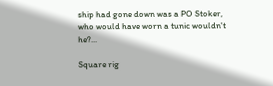ship had gone down was a PO Stoker, who would have worn a tunic wouldn't he?...

Square rig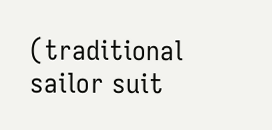(traditional sailor suit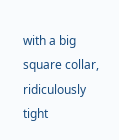with a big square collar, ridiculously tight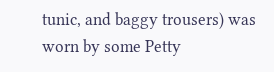tunic, and baggy trousers) was worn by some Petty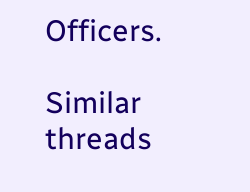Officers.

Similar threads